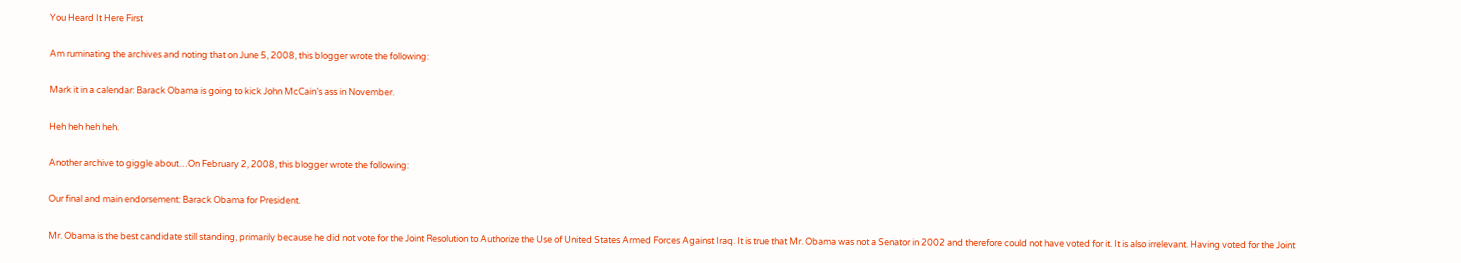You Heard It Here First

Am ruminating the archives and noting that on June 5, 2008, this blogger wrote the following:

Mark it in a calendar: Barack Obama is going to kick John McCain’s ass in November.

Heh heh heh heh.

Another archive to giggle about…On February 2, 2008, this blogger wrote the following:

Our final and main endorsement: Barack Obama for President.

Mr. Obama is the best candidate still standing, primarily because he did not vote for the Joint Resolution to Authorize the Use of United States Armed Forces Against Iraq. It is true that Mr. Obama was not a Senator in 2002 and therefore could not have voted for it. It is also irrelevant. Having voted for the Joint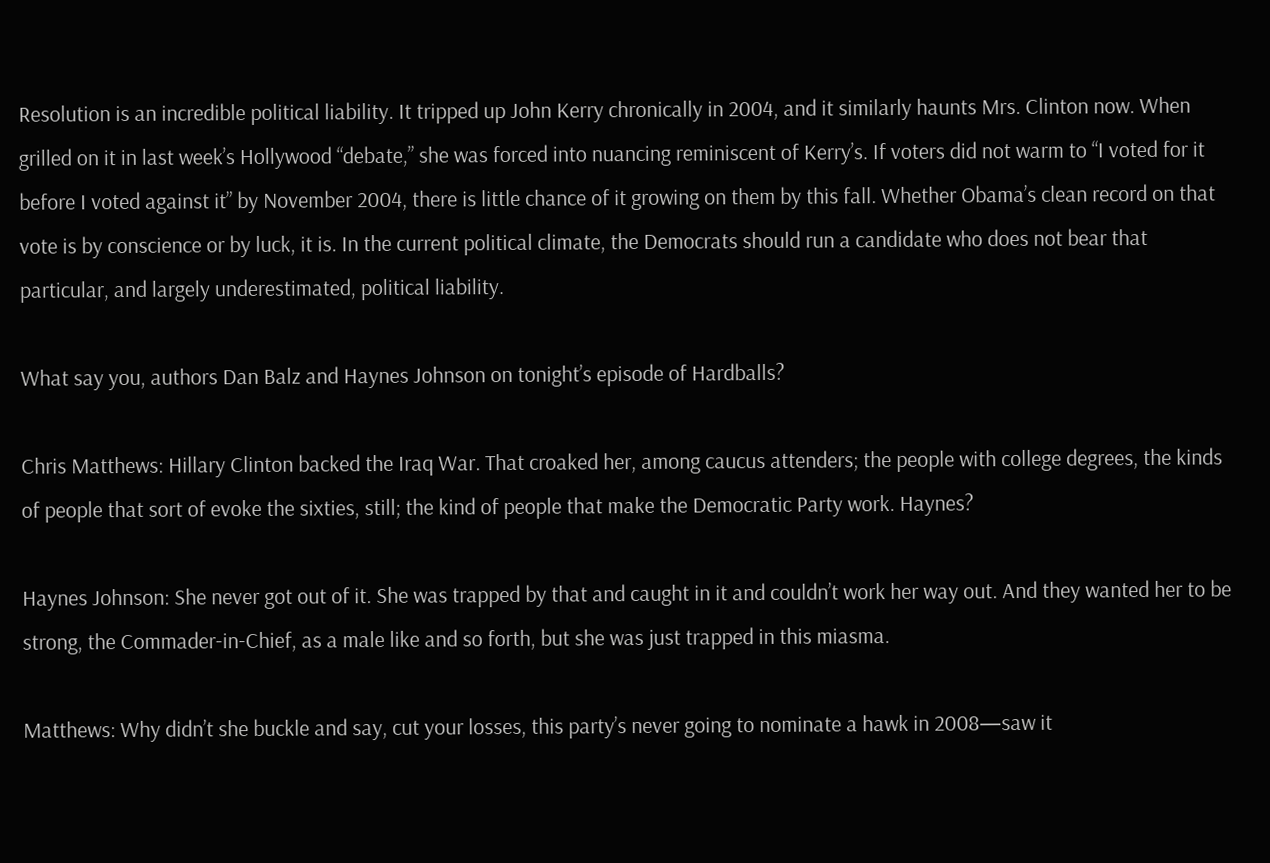Resolution is an incredible political liability. It tripped up John Kerry chronically in 2004, and it similarly haunts Mrs. Clinton now. When grilled on it in last week’s Hollywood “debate,” she was forced into nuancing reminiscent of Kerry’s. If voters did not warm to “I voted for it before I voted against it” by November 2004, there is little chance of it growing on them by this fall. Whether Obama’s clean record on that vote is by conscience or by luck, it is. In the current political climate, the Democrats should run a candidate who does not bear that particular, and largely underestimated, political liability.

What say you, authors Dan Balz and Haynes Johnson on tonight’s episode of Hardballs?

Chris Matthews: Hillary Clinton backed the Iraq War. That croaked her, among caucus attenders; the people with college degrees, the kinds of people that sort of evoke the sixties, still; the kind of people that make the Democratic Party work. Haynes?

Haynes Johnson: She never got out of it. She was trapped by that and caught in it and couldn’t work her way out. And they wanted her to be strong, the Commader-in-Chief, as a male like and so forth, but she was just trapped in this miasma.

Matthews: Why didn’t she buckle and say, cut your losses, this party’s never going to nominate a hawk in 2008—saw it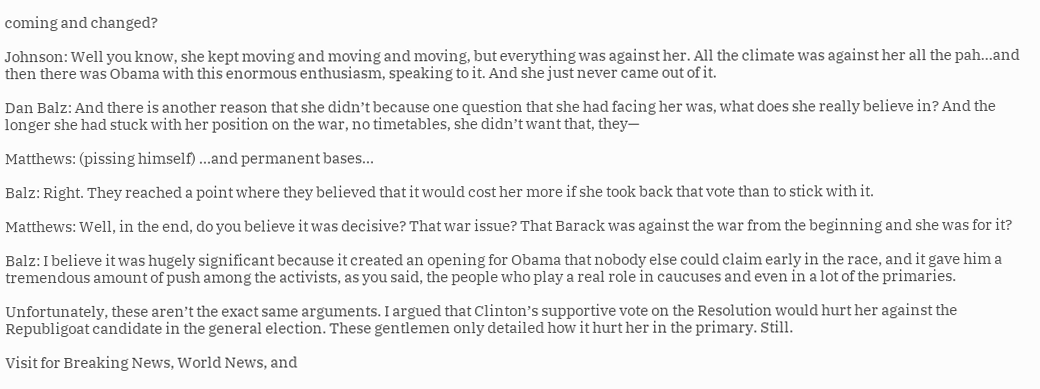coming and changed?

Johnson: Well you know, she kept moving and moving and moving, but everything was against her. All the climate was against her all the pah…and then there was Obama with this enormous enthusiasm, speaking to it. And she just never came out of it.

Dan Balz: And there is another reason that she didn’t because one question that she had facing her was, what does she really believe in? And the longer she had stuck with her position on the war, no timetables, she didn’t want that, they—

Matthews: (pissing himself) …and permanent bases…

Balz: Right. They reached a point where they believed that it would cost her more if she took back that vote than to stick with it.

Matthews: Well, in the end, do you believe it was decisive? That war issue? That Barack was against the war from the beginning and she was for it?

Balz: I believe it was hugely significant because it created an opening for Obama that nobody else could claim early in the race, and it gave him a tremendous amount of push among the activists, as you said, the people who play a real role in caucuses and even in a lot of the primaries.

Unfortunately, these aren’t the exact same arguments. I argued that Clinton’s supportive vote on the Resolution would hurt her against the Republigoat candidate in the general election. These gentlemen only detailed how it hurt her in the primary. Still.

Visit for Breaking News, World News, and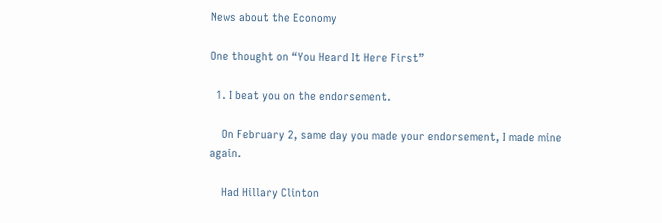News about the Economy

One thought on “You Heard It Here First”

  1. I beat you on the endorsement.

    On February 2, same day you made your endorsement, I made mine again.

    Had Hillary Clinton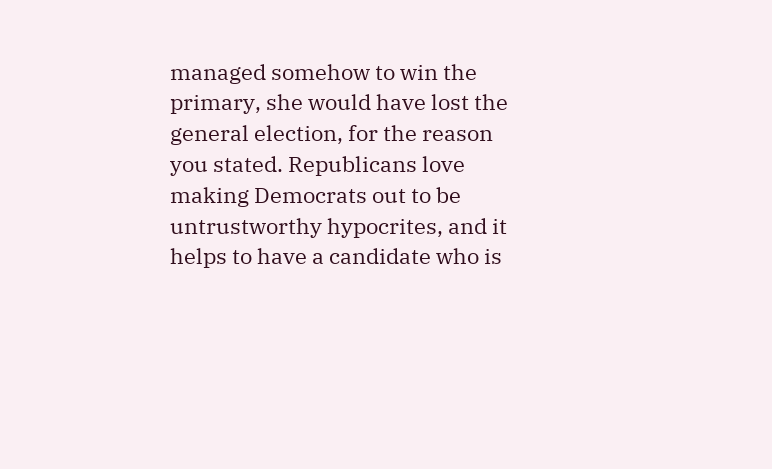managed somehow to win the primary, she would have lost the general election, for the reason you stated. Republicans love making Democrats out to be untrustworthy hypocrites, and it helps to have a candidate who is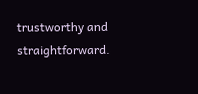trustworthy and straightforward.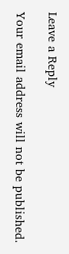Leave a Reply

Your email address will not be published.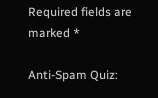Required fields are marked *

Anti-Spam Quiz: